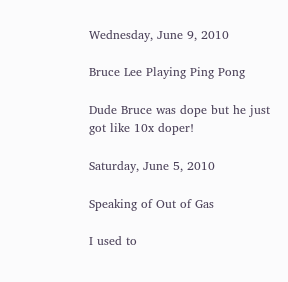Wednesday, June 9, 2010

Bruce Lee Playing Ping Pong

Dude Bruce was dope but he just got like 10x doper!

Saturday, June 5, 2010

Speaking of Out of Gas

I used to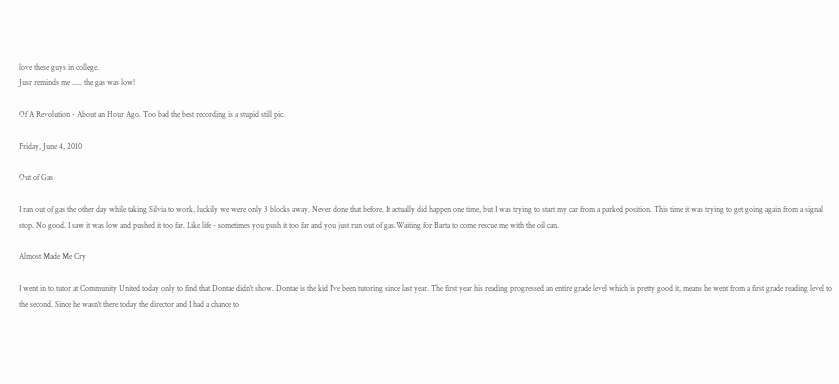love these guys in college.
Jusr reminds me ..... the gas was low!

Of A Revolution - About an Hour Ago. Too bad the best recording is a stupid still pic.

Friday, June 4, 2010

Out of Gas

I ran out of gas the other day while taking Silvia to work, luckily we were only 3 blocks away. Never done that before. It actually did happen one time, but I was trying to start my car from a parked position. This time it was trying to get going again from a signal stop. No good. I saw it was low and pushed it too far. Like life - sometimes you push it too far and you just run out of gas.Waiting for Barta to come rescue me with the oil can.

Almost Made Me Cry

I went in to tutor at Community United today only to find that Dontae didn't show. Dontae is the kid I've been tutoring since last year. The first year his reading progressed an entire grade level which is pretty good it, means he went from a first grade reading level to the second. Since he wasn't there today the director and I had a chance to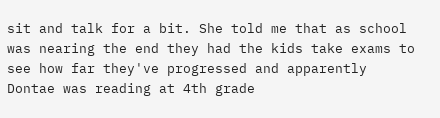sit and talk for a bit. She told me that as school was nearing the end they had the kids take exams to see how far they've progressed and apparently Dontae was reading at 4th grade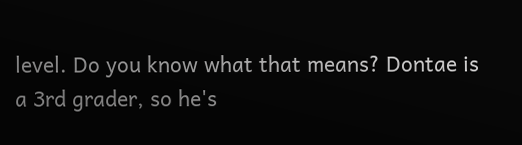level. Do you know what that means? Dontae is a 3rd grader, so he's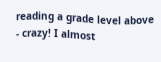reading a grade level above - crazy! I almost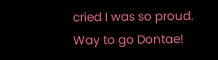cried I was so proud. Way to go Dontae!